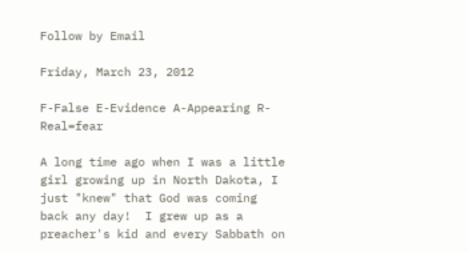Follow by Email

Friday, March 23, 2012

F-False E-Evidence A-Appearing R-Real=fear

A long time ago when I was a little girl growing up in North Dakota, I just "knew" that God was coming back any day!  I grew up as a preacher's kid and every Sabbath on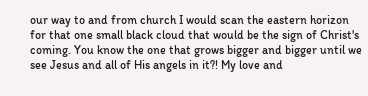our way to and from church I would scan the eastern horizon for that one small black cloud that would be the sign of Christ's coming. You know the one that grows bigger and bigger until we see Jesus and all of His angels in it?! My love and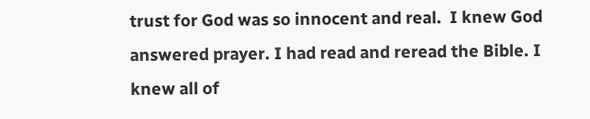trust for God was so innocent and real.  I knew God answered prayer. I had read and reread the Bible. I knew all of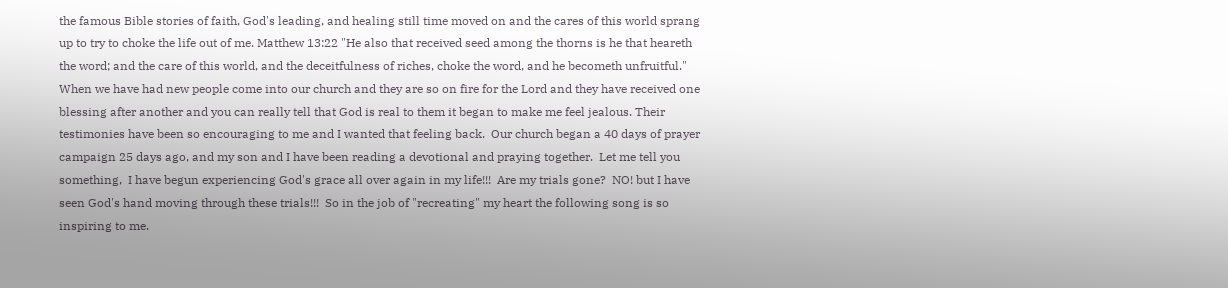the famous Bible stories of faith, God's leading, and healing still time moved on and the cares of this world sprang up to try to choke the life out of me. Matthew 13:22 "He also that received seed among the thorns is he that heareth the word; and the care of this world, and the deceitfulness of riches, choke the word, and he becometh unfruitful."  When we have had new people come into our church and they are so on fire for the Lord and they have received one blessing after another and you can really tell that God is real to them it began to make me feel jealous. Their testimonies have been so encouraging to me and I wanted that feeling back.  Our church began a 40 days of prayer campaign 25 days ago, and my son and I have been reading a devotional and praying together.  Let me tell you something,  I have begun experiencing God's grace all over again in my life!!!  Are my trials gone?  NO! but I have seen God's hand moving through these trials!!!  So in the job of "recreating" my heart the following song is so inspiring to me.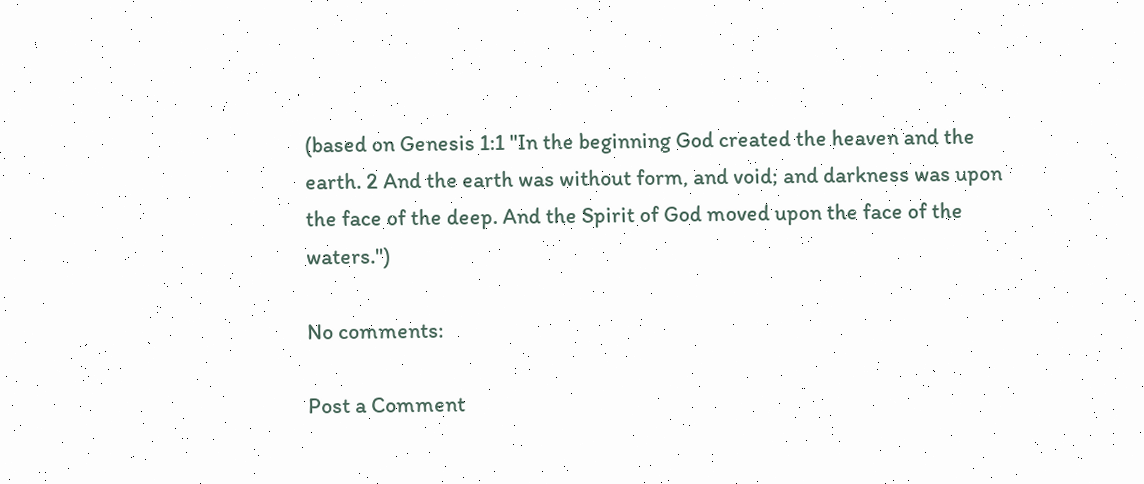(based on Genesis 1:1 "In the beginning God created the heaven and the earth. 2 And the earth was without form, and void; and darkness was upon the face of the deep. And the Spirit of God moved upon the face of the waters.")

No comments:

Post a Comment